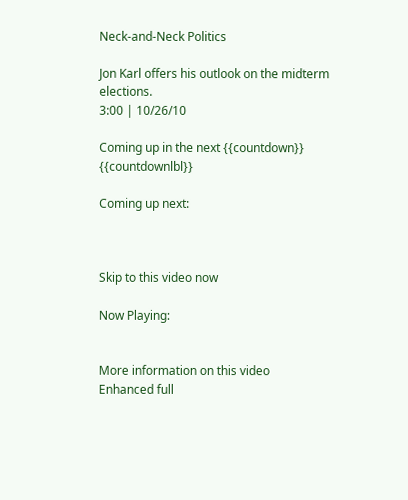Neck-and-Neck Politics

Jon Karl offers his outlook on the midterm elections.
3:00 | 10/26/10

Coming up in the next {{countdown}} {{countdownlbl}}

Coming up next:



Skip to this video now

Now Playing:


More information on this video
Enhanced full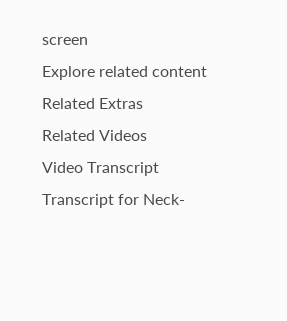screen
Explore related content
Related Extras
Related Videos
Video Transcript
Transcript for Neck-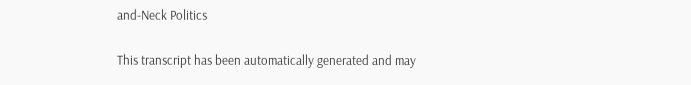and-Neck Politics

This transcript has been automatically generated and may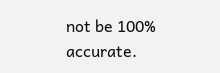not be 100% accurate.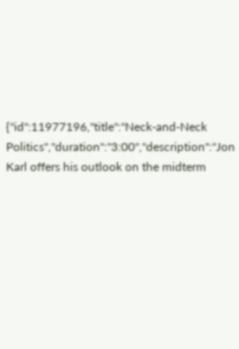{"id":11977196,"title":"Neck-and-Neck Politics","duration":"3:00","description":"Jon Karl offers his outlook on the midterm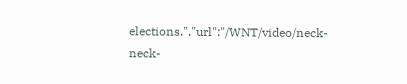elections.","url":"/WNT/video/neck-neck-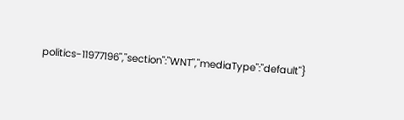politics-11977196","section":"WNT","mediaType":"default"}